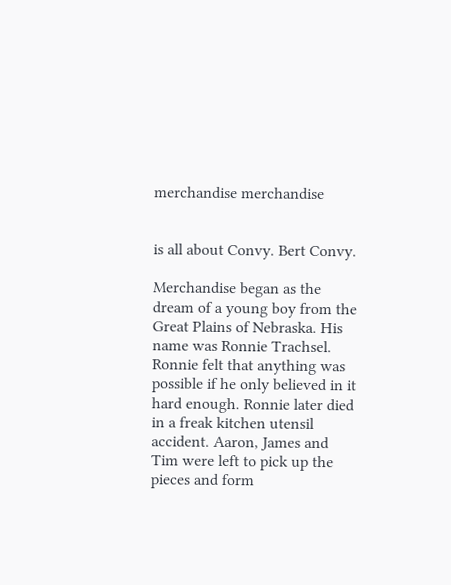merchandise merchandise


is all about Convy. Bert Convy.

Merchandise began as the dream of a young boy from the Great Plains of Nebraska. His name was Ronnie Trachsel. Ronnie felt that anything was possible if he only believed in it hard enough. Ronnie later died in a freak kitchen utensil accident. Aaron, James and Tim were left to pick up the pieces and form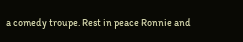a comedy troupe. Rest in peace Ronnie and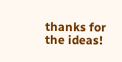thanks for the ideas!